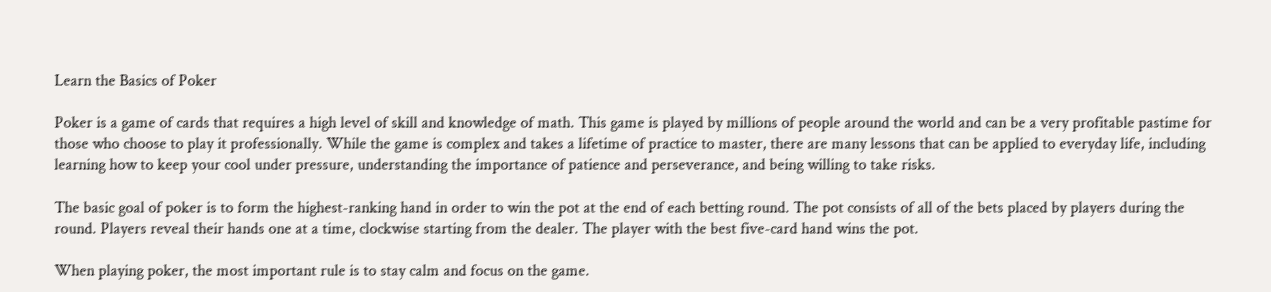Learn the Basics of Poker

Poker is a game of cards that requires a high level of skill and knowledge of math. This game is played by millions of people around the world and can be a very profitable pastime for those who choose to play it professionally. While the game is complex and takes a lifetime of practice to master, there are many lessons that can be applied to everyday life, including learning how to keep your cool under pressure, understanding the importance of patience and perseverance, and being willing to take risks.

The basic goal of poker is to form the highest-ranking hand in order to win the pot at the end of each betting round. The pot consists of all of the bets placed by players during the round. Players reveal their hands one at a time, clockwise starting from the dealer. The player with the best five-card hand wins the pot.

When playing poker, the most important rule is to stay calm and focus on the game.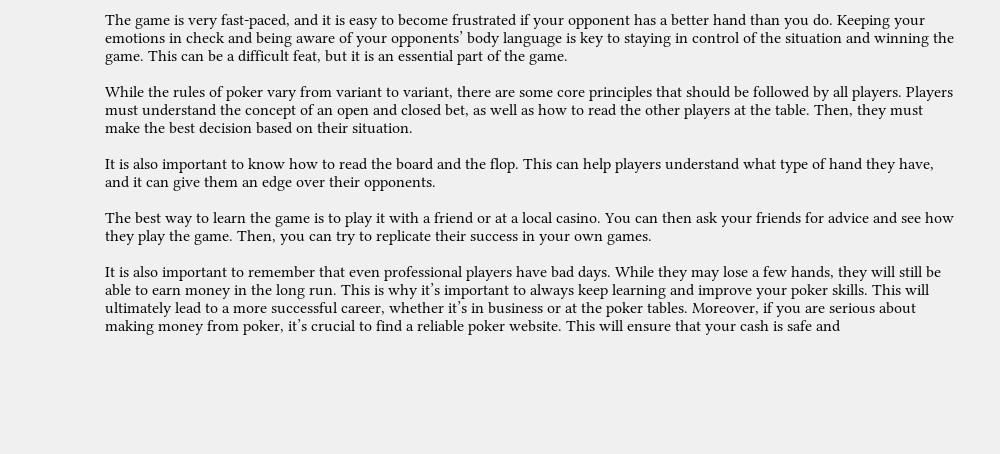The game is very fast-paced, and it is easy to become frustrated if your opponent has a better hand than you do. Keeping your emotions in check and being aware of your opponents’ body language is key to staying in control of the situation and winning the game. This can be a difficult feat, but it is an essential part of the game.

While the rules of poker vary from variant to variant, there are some core principles that should be followed by all players. Players must understand the concept of an open and closed bet, as well as how to read the other players at the table. Then, they must make the best decision based on their situation.

It is also important to know how to read the board and the flop. This can help players understand what type of hand they have, and it can give them an edge over their opponents.

The best way to learn the game is to play it with a friend or at a local casino. You can then ask your friends for advice and see how they play the game. Then, you can try to replicate their success in your own games.

It is also important to remember that even professional players have bad days. While they may lose a few hands, they will still be able to earn money in the long run. This is why it’s important to always keep learning and improve your poker skills. This will ultimately lead to a more successful career, whether it’s in business or at the poker tables. Moreover, if you are serious about making money from poker, it’s crucial to find a reliable poker website. This will ensure that your cash is safe and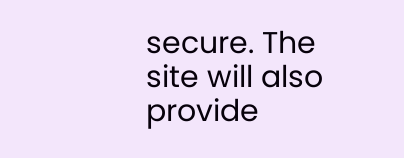secure. The site will also provide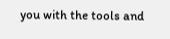you with the tools and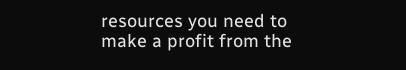resources you need to make a profit from the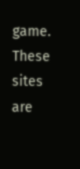game. These sites are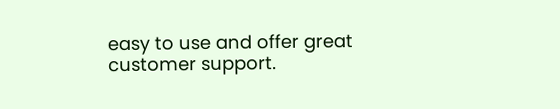easy to use and offer great customer support.